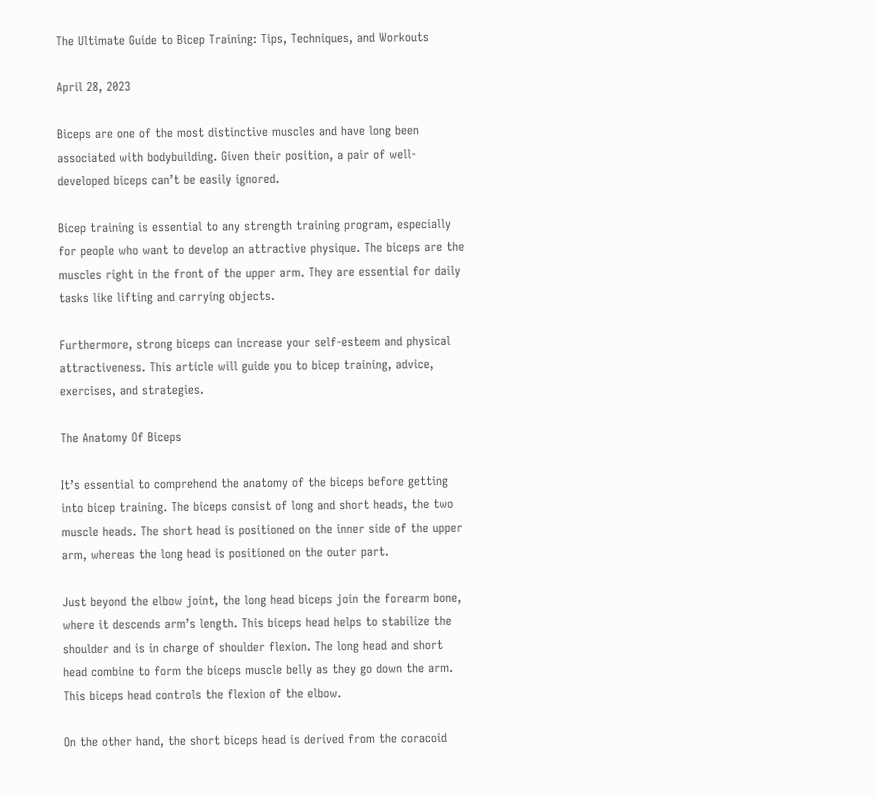The Ultimate Guide to Bicep Training: Tips, Techniques, and Workouts

April 28, 2023

Biceps are one of the most distinctive muscles and have long been associated with bodybuilding. Given their position, a pair of well-developed biceps can’t be easily ignored.

Bicep training is essential to any strength training program, especially for people who want to develop an attractive physique. The biceps are the muscles right in the front of the upper arm. They are essential for daily tasks like lifting and carrying objects.

Furthermore, strong biceps can increase your self-esteem and physical attractiveness. This article will guide you to bicep training, advice, exercises, and strategies.

The Anatomy Of Biceps

It’s essential to comprehend the anatomy of the biceps before getting into bicep training. The biceps consist of long and short heads, the two muscle heads. The short head is positioned on the inner side of the upper arm, whereas the long head is positioned on the outer part.

Just beyond the elbow joint, the long head biceps join the forearm bone, where it descends arm’s length. This biceps head helps to stabilize the shoulder and is in charge of shoulder flexion. The long head and short head combine to form the biceps muscle belly as they go down the arm. This biceps head controls the flexion of the elbow.

On the other hand, the short biceps head is derived from the coracoid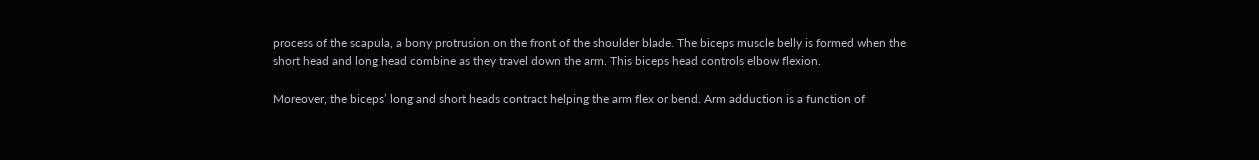process of the scapula, a bony protrusion on the front of the shoulder blade. The biceps muscle belly is formed when the short head and long head combine as they travel down the arm. This biceps head controls elbow flexion.

Moreover, the biceps’ long and short heads contract helping the arm flex or bend. Arm adduction is a function of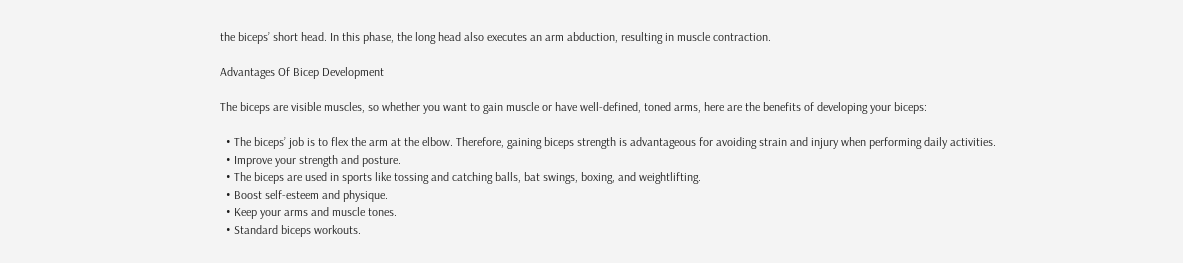the biceps’ short head. In this phase, the long head also executes an arm abduction, resulting in muscle contraction.

Advantages Of Bicep Development

The biceps are visible muscles, so whether you want to gain muscle or have well-defined, toned arms, here are the benefits of developing your biceps:

  • The biceps’ job is to flex the arm at the elbow. Therefore, gaining biceps strength is advantageous for avoiding strain and injury when performing daily activities.
  • Improve your strength and posture.
  • The biceps are used in sports like tossing and catching balls, bat swings, boxing, and weightlifting.
  • Boost self-esteem and physique.
  • Keep your arms and muscle tones.
  • Standard biceps workouts.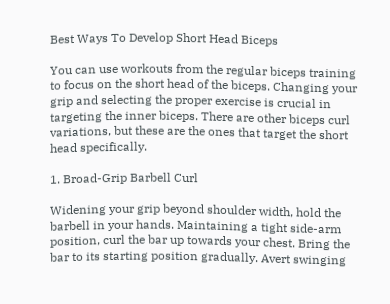Best Ways To Develop Short Head Biceps

You can use workouts from the regular biceps training to focus on the short head of the biceps. Changing your grip and selecting the proper exercise is crucial in targeting the inner biceps. There are other biceps curl variations, but these are the ones that target the short head specifically.

1. Broad-Grip Barbell Curl

Widening your grip beyond shoulder width, hold the barbell in your hands. Maintaining a tight side-arm position, curl the bar up towards your chest. Bring the bar to its starting position gradually. Avert swinging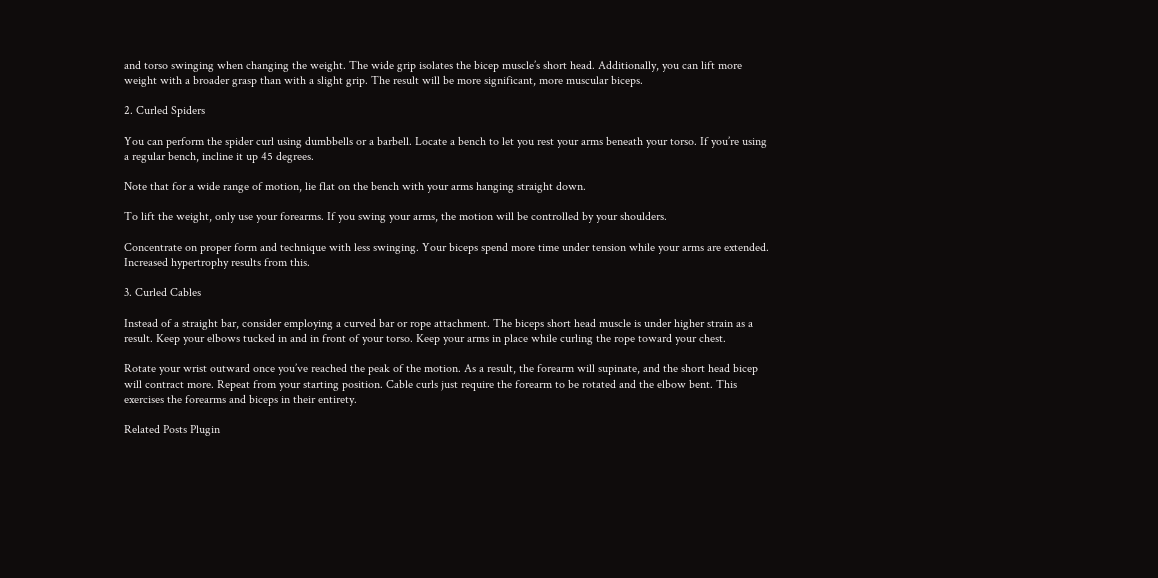and torso swinging when changing the weight. The wide grip isolates the bicep muscle’s short head. Additionally, you can lift more weight with a broader grasp than with a slight grip. The result will be more significant, more muscular biceps.

2. Curled Spiders

You can perform the spider curl using dumbbells or a barbell. Locate a bench to let you rest your arms beneath your torso. If you’re using a regular bench, incline it up 45 degrees.

Note that for a wide range of motion, lie flat on the bench with your arms hanging straight down.

To lift the weight, only use your forearms. If you swing your arms, the motion will be controlled by your shoulders.

Concentrate on proper form and technique with less swinging. Your biceps spend more time under tension while your arms are extended. Increased hypertrophy results from this.

3. Curled Cables

Instead of a straight bar, consider employing a curved bar or rope attachment. The biceps short head muscle is under higher strain as a result. Keep your elbows tucked in and in front of your torso. Keep your arms in place while curling the rope toward your chest.

Rotate your wrist outward once you’ve reached the peak of the motion. As a result, the forearm will supinate, and the short head bicep will contract more. Repeat from your starting position. Cable curls just require the forearm to be rotated and the elbow bent. This exercises the forearms and biceps in their entirety.

Related Posts Plugin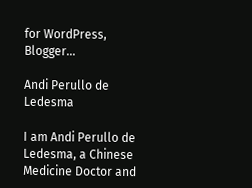for WordPress, Blogger...

Andi Perullo de Ledesma

I am Andi Perullo de Ledesma, a Chinese Medicine Doctor and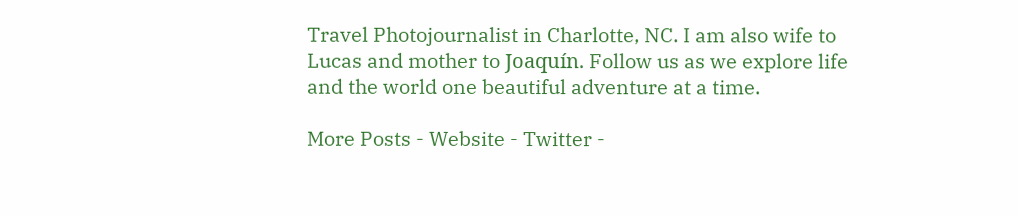Travel Photojournalist in Charlotte, NC. I am also wife to Lucas and mother to Joaquín. Follow us as we explore life and the world one beautiful adventure at a time.

More Posts - Website - Twitter -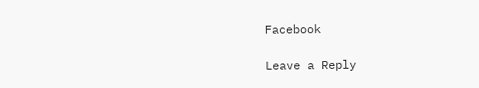Facebook

Leave a Reply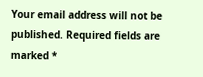Your email address will not be published. Required fields are marked *